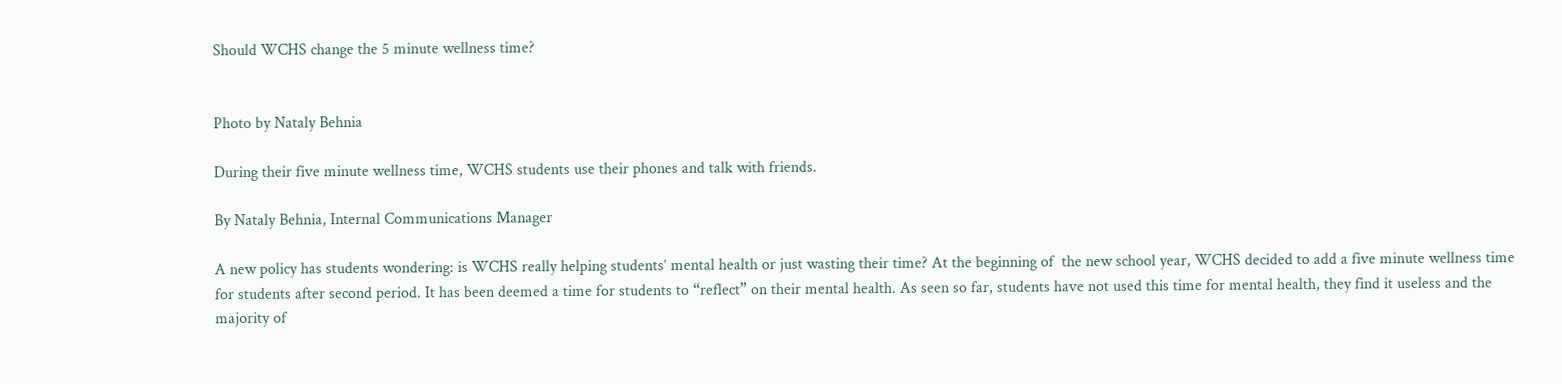Should WCHS change the 5 minute wellness time?


Photo by Nataly Behnia

During their five minute wellness time, WCHS students use their phones and talk with friends.

By Nataly Behnia, Internal Communications Manager

A new policy has students wondering: is WCHS really helping students’ mental health or just wasting their time? At the beginning of  the new school year, WCHS decided to add a five minute wellness time for students after second period. It has been deemed a time for students to “reflect” on their mental health. As seen so far, students have not used this time for mental health, they find it useless and the majority of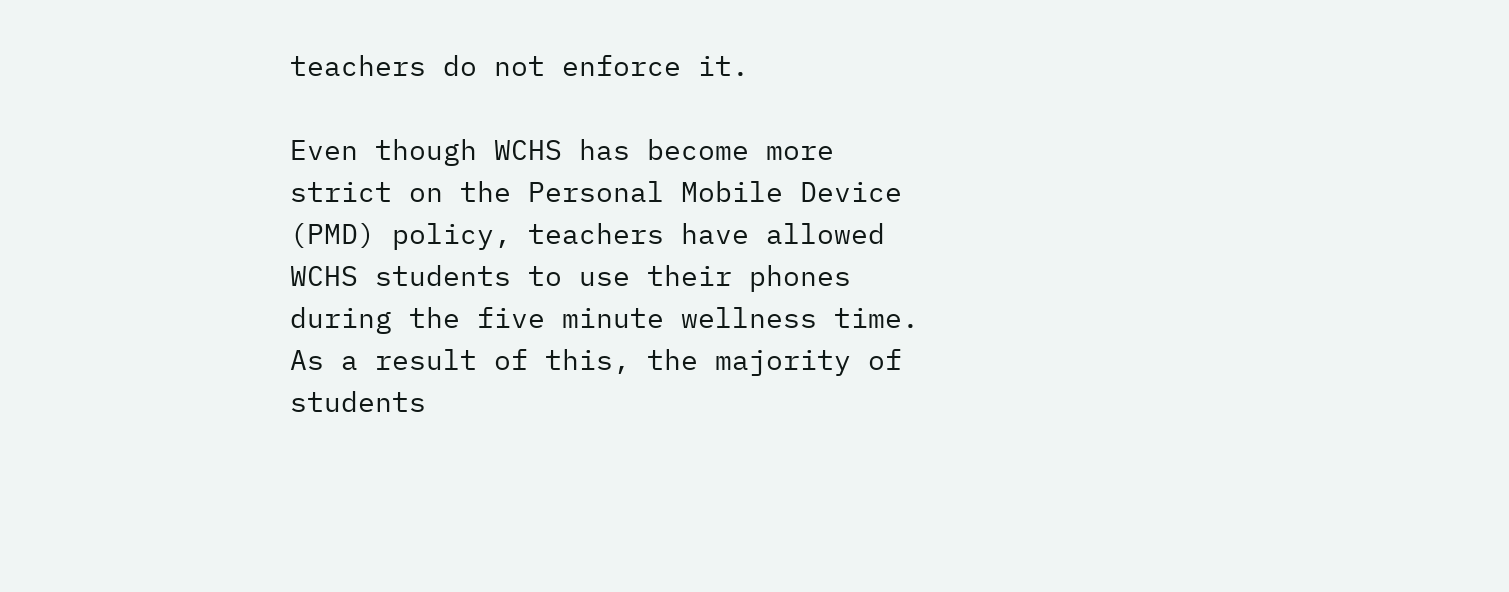teachers do not enforce it.

Even though WCHS has become more strict on the Personal Mobile Device (PMD) policy, teachers have allowed WCHS students to use their phones during the five minute wellness time. As a result of this, the majority of students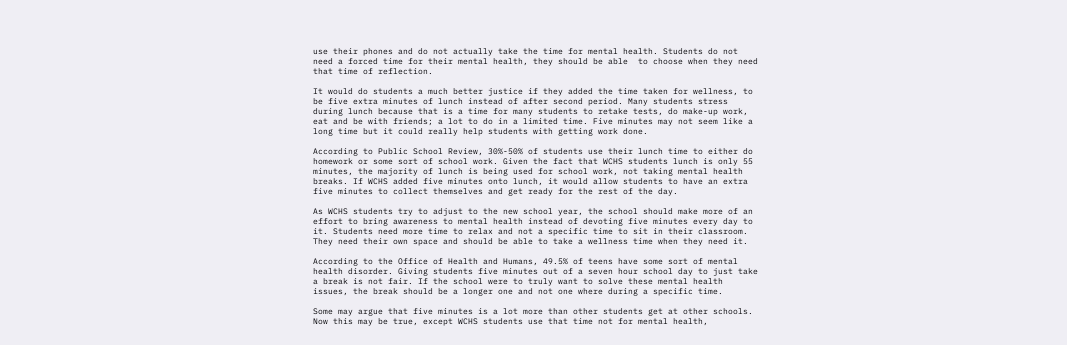use their phones and do not actually take the time for mental health. Students do not need a forced time for their mental health, they should be able  to choose when they need that time of reflection.

It would do students a much better justice if they added the time taken for wellness, to be five extra minutes of lunch instead of after second period. Many students stress during lunch because that is a time for many students to retake tests, do make-up work, eat and be with friends; a lot to do in a limited time. Five minutes may not seem like a long time but it could really help students with getting work done.

According to Public School Review, 30%-50% of students use their lunch time to either do homework or some sort of school work. Given the fact that WCHS students lunch is only 55 minutes, the majority of lunch is being used for school work, not taking mental health breaks. If WCHS added five minutes onto lunch, it would allow students to have an extra five minutes to collect themselves and get ready for the rest of the day.

As WCHS students try to adjust to the new school year, the school should make more of an effort to bring awareness to mental health instead of devoting five minutes every day to it. Students need more time to relax and not a specific time to sit in their classroom. They need their own space and should be able to take a wellness time when they need it.

According to the Office of Health and Humans, 49.5% of teens have some sort of mental health disorder. Giving students five minutes out of a seven hour school day to just take a break is not fair. If the school were to truly want to solve these mental health issues, the break should be a longer one and not one where during a specific time.

Some may argue that five minutes is a lot more than other students get at other schools. Now this may be true, except WCHS students use that time not for mental health,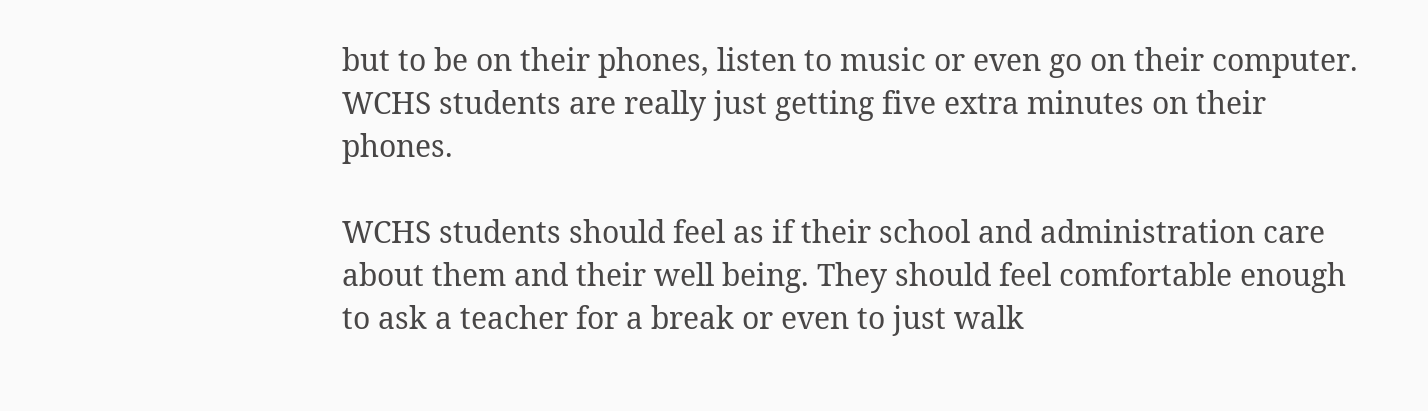but to be on their phones, listen to music or even go on their computer.  WCHS students are really just getting five extra minutes on their phones.

WCHS students should feel as if their school and administration care about them and their well being. They should feel comfortable enough to ask a teacher for a break or even to just walk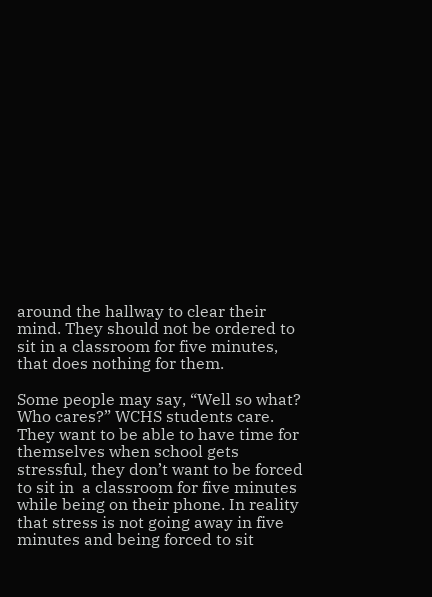around the hallway to clear their mind. They should not be ordered to sit in a classroom for five minutes, that does nothing for them.

Some people may say, “Well so what? Who cares?” WCHS students care. They want to be able to have time for themselves when school gets stressful, they don’t want to be forced to sit in  a classroom for five minutes while being on their phone. In reality that stress is not going away in five minutes and being forced to sit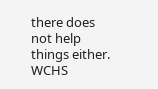there does not help things either. WCHS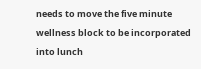needs to move the five minute wellness block to be incorporated into lunch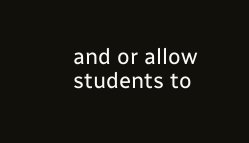and or allow students to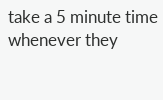take a 5 minute time whenever they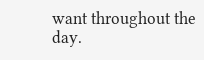want throughout the day.